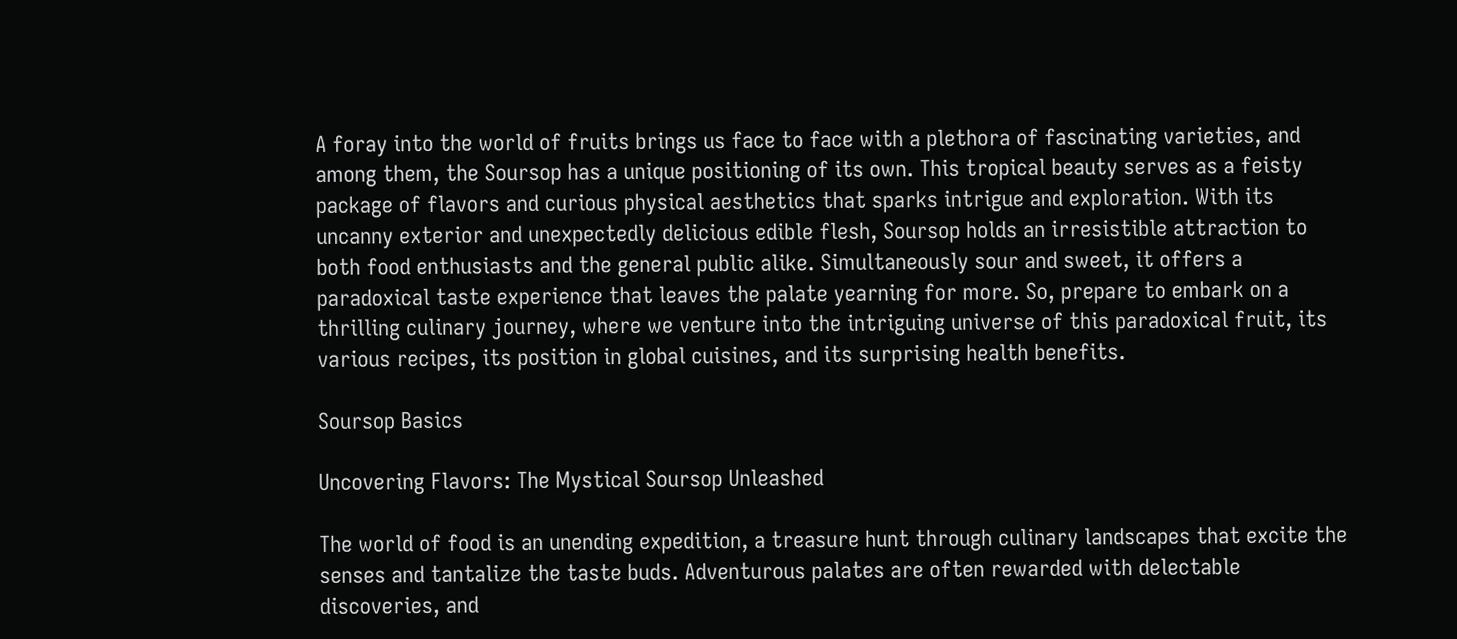A foray into the world of fruits brings us face to face with a plethora of fascinating varieties, and among them, the Soursop has a unique positioning of its own. This tropical beauty serves as a feisty package of flavors and curious physical aesthetics that sparks intrigue and exploration. With its uncanny exterior and unexpectedly delicious edible flesh, Soursop holds an irresistible attraction to both food enthusiasts and the general public alike. Simultaneously sour and sweet, it offers a paradoxical taste experience that leaves the palate yearning for more. So, prepare to embark on a thrilling culinary journey, where we venture into the intriguing universe of this paradoxical fruit, its various recipes, its position in global cuisines, and its surprising health benefits.

Soursop Basics

Uncovering Flavors: The Mystical Soursop Unleashed

The world of food is an unending expedition, a treasure hunt through culinary landscapes that excite the senses and tantalize the taste buds. Adventurous palates are often rewarded with delectable discoveries, and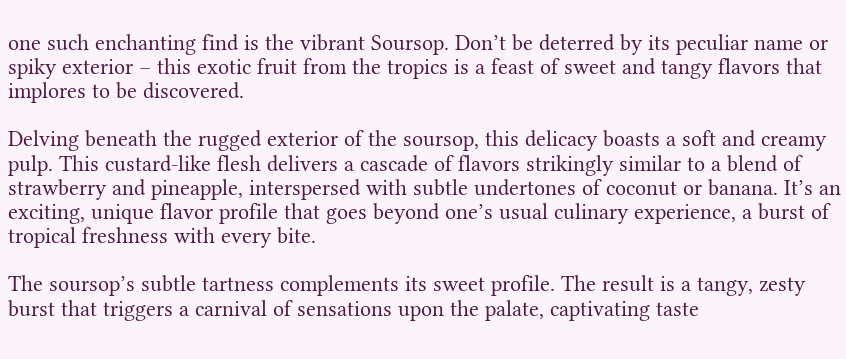one such enchanting find is the vibrant Soursop. Don’t be deterred by its peculiar name or spiky exterior – this exotic fruit from the tropics is a feast of sweet and tangy flavors that implores to be discovered.

Delving beneath the rugged exterior of the soursop, this delicacy boasts a soft and creamy pulp. This custard-like flesh delivers a cascade of flavors strikingly similar to a blend of strawberry and pineapple, interspersed with subtle undertones of coconut or banana. It’s an exciting, unique flavor profile that goes beyond one’s usual culinary experience, a burst of tropical freshness with every bite.

The soursop’s subtle tartness complements its sweet profile. The result is a tangy, zesty burst that triggers a carnival of sensations upon the palate, captivating taste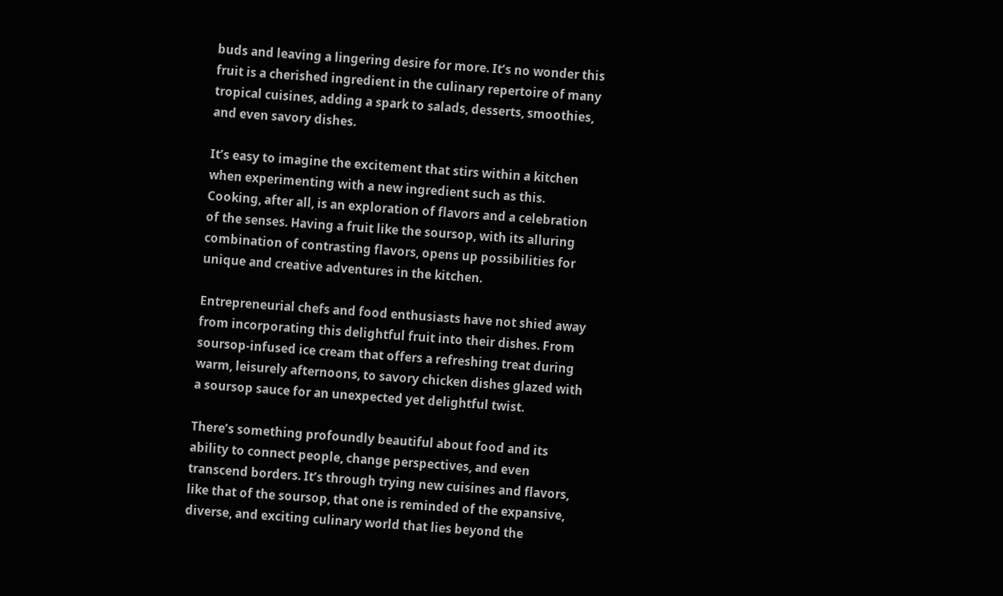buds and leaving a lingering desire for more. It’s no wonder this fruit is a cherished ingredient in the culinary repertoire of many tropical cuisines, adding a spark to salads, desserts, smoothies, and even savory dishes.

It’s easy to imagine the excitement that stirs within a kitchen when experimenting with a new ingredient such as this. Cooking, after all, is an exploration of flavors and a celebration of the senses. Having a fruit like the soursop, with its alluring combination of contrasting flavors, opens up possibilities for unique and creative adventures in the kitchen.

Entrepreneurial chefs and food enthusiasts have not shied away from incorporating this delightful fruit into their dishes. From soursop-infused ice cream that offers a refreshing treat during warm, leisurely afternoons, to savory chicken dishes glazed with a soursop sauce for an unexpected yet delightful twist.

There’s something profoundly beautiful about food and its ability to connect people, change perspectives, and even transcend borders. It’s through trying new cuisines and flavors, like that of the soursop, that one is reminded of the expansive, diverse, and exciting culinary world that lies beyond the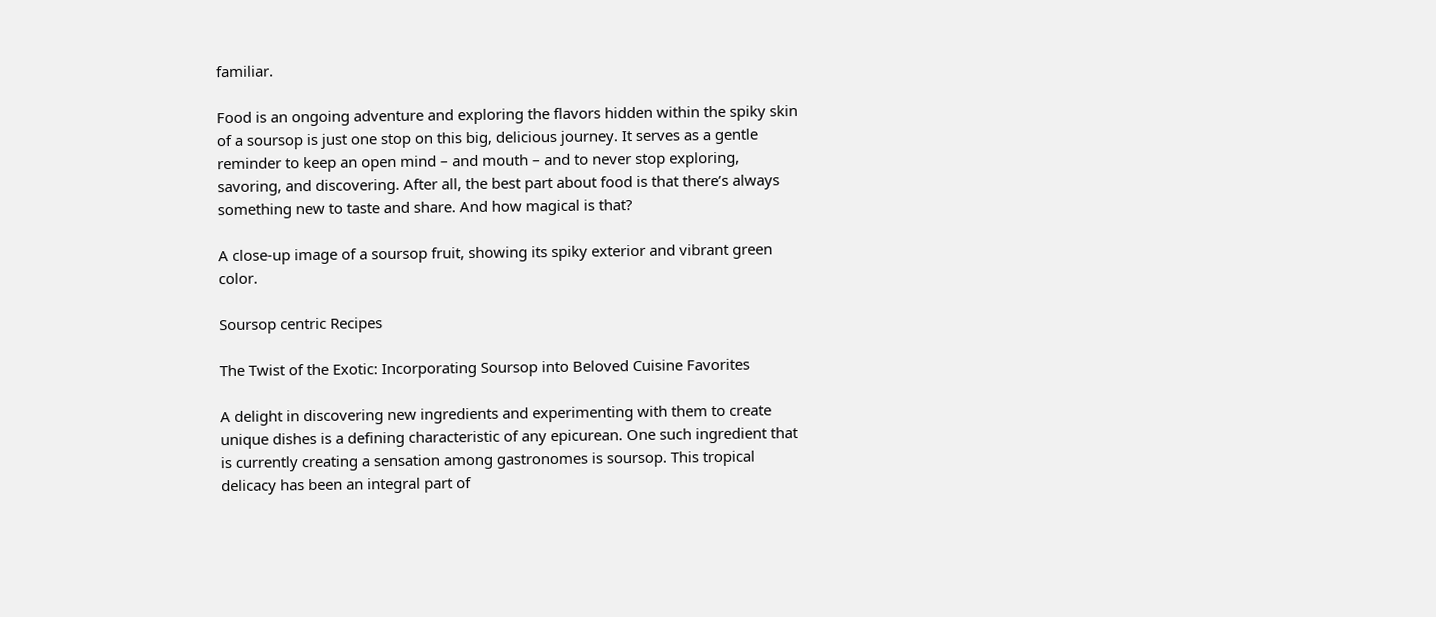familiar.

Food is an ongoing adventure and exploring the flavors hidden within the spiky skin of a soursop is just one stop on this big, delicious journey. It serves as a gentle reminder to keep an open mind – and mouth – and to never stop exploring, savoring, and discovering. After all, the best part about food is that there’s always something new to taste and share. And how magical is that?

A close-up image of a soursop fruit, showing its spiky exterior and vibrant green color.

Soursop centric Recipes

The Twist of the Exotic: Incorporating Soursop into Beloved Cuisine Favorites

A delight in discovering new ingredients and experimenting with them to create unique dishes is a defining characteristic of any epicurean. One such ingredient that is currently creating a sensation among gastronomes is soursop. This tropical delicacy has been an integral part of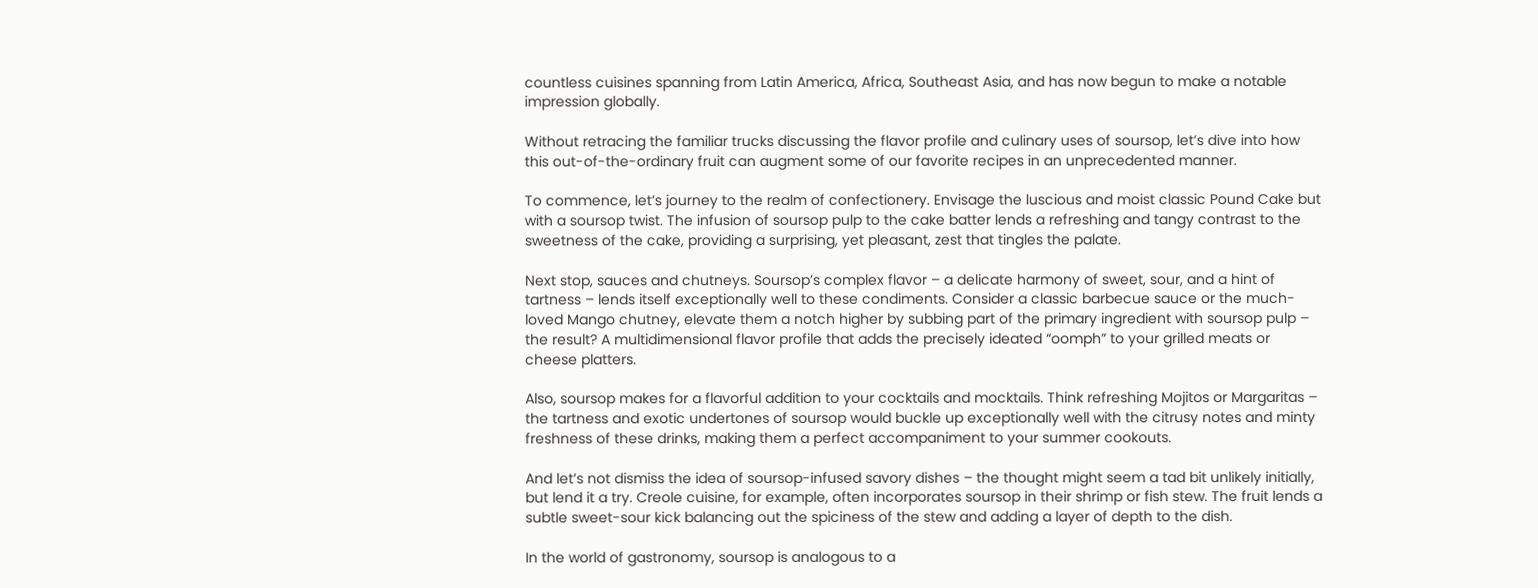countless cuisines spanning from Latin America, Africa, Southeast Asia, and has now begun to make a notable impression globally.

Without retracing the familiar trucks discussing the flavor profile and culinary uses of soursop, let’s dive into how this out-of-the-ordinary fruit can augment some of our favorite recipes in an unprecedented manner.

To commence, let’s journey to the realm of confectionery. Envisage the luscious and moist classic Pound Cake but with a soursop twist. The infusion of soursop pulp to the cake batter lends a refreshing and tangy contrast to the sweetness of the cake, providing a surprising, yet pleasant, zest that tingles the palate.

Next stop, sauces and chutneys. Soursop’s complex flavor – a delicate harmony of sweet, sour, and a hint of tartness – lends itself exceptionally well to these condiments. Consider a classic barbecue sauce or the much-loved Mango chutney, elevate them a notch higher by subbing part of the primary ingredient with soursop pulp – the result? A multidimensional flavor profile that adds the precisely ideated “oomph” to your grilled meats or cheese platters.

Also, soursop makes for a flavorful addition to your cocktails and mocktails. Think refreshing Mojitos or Margaritas – the tartness and exotic undertones of soursop would buckle up exceptionally well with the citrusy notes and minty freshness of these drinks, making them a perfect accompaniment to your summer cookouts.

And let’s not dismiss the idea of soursop-infused savory dishes – the thought might seem a tad bit unlikely initially, but lend it a try. Creole cuisine, for example, often incorporates soursop in their shrimp or fish stew. The fruit lends a subtle sweet-sour kick balancing out the spiciness of the stew and adding a layer of depth to the dish.

In the world of gastronomy, soursop is analogous to a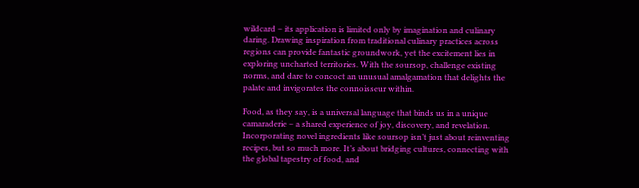wildcard – its application is limited only by imagination and culinary daring. Drawing inspiration from traditional culinary practices across regions can provide fantastic groundwork, yet the excitement lies in exploring uncharted territories. With the soursop, challenge existing norms, and dare to concoct an unusual amalgamation that delights the palate and invigorates the connoisseur within.

Food, as they say, is a universal language that binds us in a unique camaraderie – a shared experience of joy, discovery, and revelation. Incorporating novel ingredients like soursop isn’t just about reinventing recipes, but so much more. It’s about bridging cultures, connecting with the global tapestry of food, and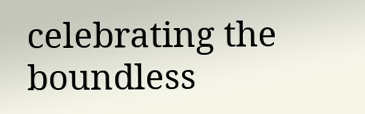celebrating the boundless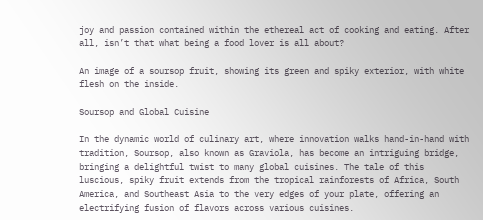joy and passion contained within the ethereal act of cooking and eating. After all, isn’t that what being a food lover is all about?

An image of a soursop fruit, showing its green and spiky exterior, with white flesh on the inside.

Soursop and Global Cuisine

In the dynamic world of culinary art, where innovation walks hand-in-hand with tradition, Soursop, also known as Graviola, has become an intriguing bridge, bringing a delightful twist to many global cuisines. The tale of this luscious, spiky fruit extends from the tropical rainforests of Africa, South America, and Southeast Asia to the very edges of your plate, offering an electrifying fusion of flavors across various cuisines.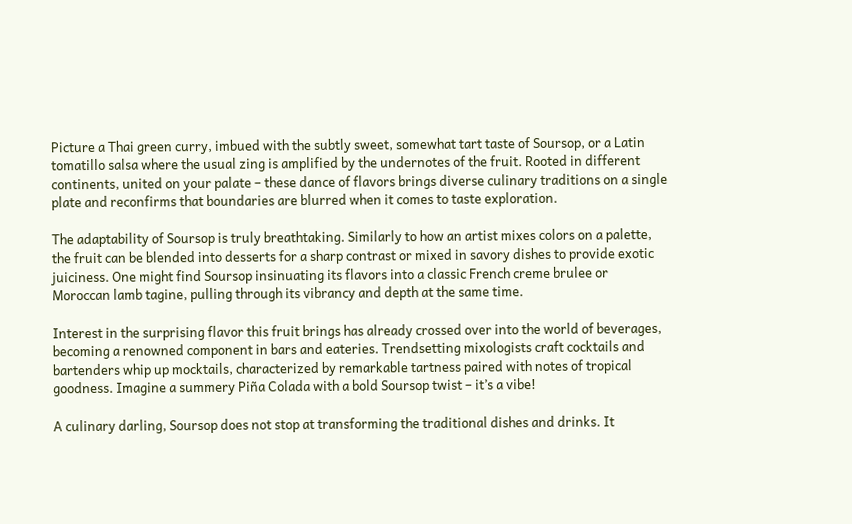Picture a Thai green curry, imbued with the subtly sweet, somewhat tart taste of Soursop, or a Latin tomatillo salsa where the usual zing is amplified by the undernotes of the fruit. Rooted in different continents, united on your palate – these dance of flavors brings diverse culinary traditions on a single plate and reconfirms that boundaries are blurred when it comes to taste exploration.

The adaptability of Soursop is truly breathtaking. Similarly to how an artist mixes colors on a palette, the fruit can be blended into desserts for a sharp contrast or mixed in savory dishes to provide exotic juiciness. One might find Soursop insinuating its flavors into a classic French creme brulee or Moroccan lamb tagine, pulling through its vibrancy and depth at the same time.

Interest in the surprising flavor this fruit brings has already crossed over into the world of beverages, becoming a renowned component in bars and eateries. Trendsetting mixologists craft cocktails and bartenders whip up mocktails, characterized by remarkable tartness paired with notes of tropical goodness. Imagine a summery Piña Colada with a bold Soursop twist – it’s a vibe!

A culinary darling, Soursop does not stop at transforming the traditional dishes and drinks. It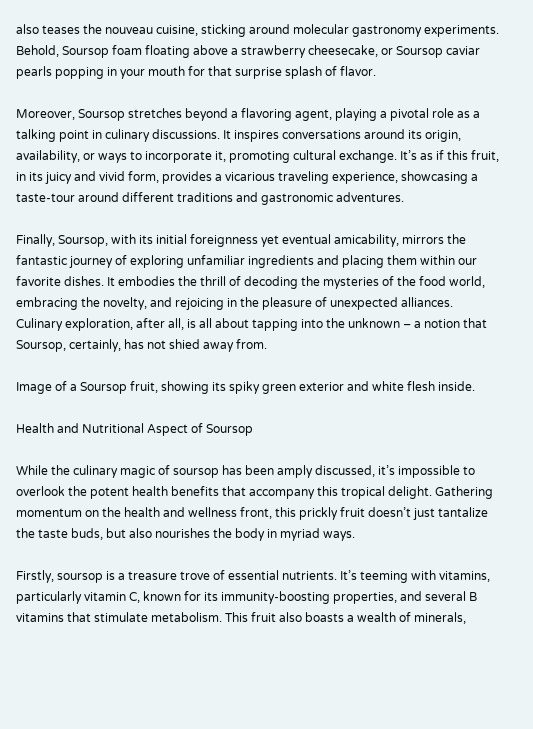also teases the nouveau cuisine, sticking around molecular gastronomy experiments. Behold, Soursop foam floating above a strawberry cheesecake, or Soursop caviar pearls popping in your mouth for that surprise splash of flavor.

Moreover, Soursop stretches beyond a flavoring agent, playing a pivotal role as a talking point in culinary discussions. It inspires conversations around its origin, availability, or ways to incorporate it, promoting cultural exchange. It’s as if this fruit, in its juicy and vivid form, provides a vicarious traveling experience, showcasing a taste-tour around different traditions and gastronomic adventures.

Finally, Soursop, with its initial foreignness yet eventual amicability, mirrors the fantastic journey of exploring unfamiliar ingredients and placing them within our favorite dishes. It embodies the thrill of decoding the mysteries of the food world, embracing the novelty, and rejoicing in the pleasure of unexpected alliances. Culinary exploration, after all, is all about tapping into the unknown – a notion that Soursop, certainly, has not shied away from.

Image of a Soursop fruit, showing its spiky green exterior and white flesh inside.

Health and Nutritional Aspect of Soursop

While the culinary magic of soursop has been amply discussed, it’s impossible to overlook the potent health benefits that accompany this tropical delight. Gathering momentum on the health and wellness front, this prickly fruit doesn’t just tantalize the taste buds, but also nourishes the body in myriad ways.

Firstly, soursop is a treasure trove of essential nutrients. It’s teeming with vitamins, particularly vitamin C, known for its immunity-boosting properties, and several B vitamins that stimulate metabolism. This fruit also boasts a wealth of minerals,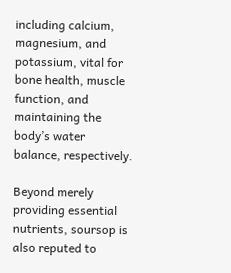including calcium, magnesium, and potassium, vital for bone health, muscle function, and maintaining the body’s water balance, respectively.

Beyond merely providing essential nutrients, soursop is also reputed to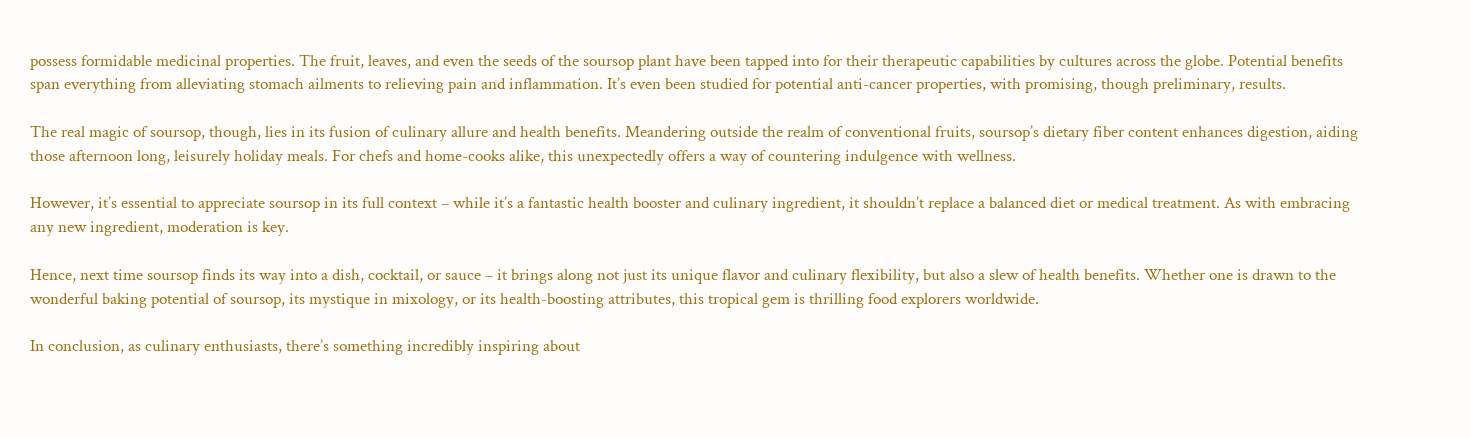possess formidable medicinal properties. The fruit, leaves, and even the seeds of the soursop plant have been tapped into for their therapeutic capabilities by cultures across the globe. Potential benefits span everything from alleviating stomach ailments to relieving pain and inflammation. It’s even been studied for potential anti-cancer properties, with promising, though preliminary, results.

The real magic of soursop, though, lies in its fusion of culinary allure and health benefits. Meandering outside the realm of conventional fruits, soursop’s dietary fiber content enhances digestion, aiding those afternoon long, leisurely holiday meals. For chefs and home-cooks alike, this unexpectedly offers a way of countering indulgence with wellness.

However, it’s essential to appreciate soursop in its full context – while it’s a fantastic health booster and culinary ingredient, it shouldn’t replace a balanced diet or medical treatment. As with embracing any new ingredient, moderation is key.

Hence, next time soursop finds its way into a dish, cocktail, or sauce – it brings along not just its unique flavor and culinary flexibility, but also a slew of health benefits. Whether one is drawn to the wonderful baking potential of soursop, its mystique in mixology, or its health-boosting attributes, this tropical gem is thrilling food explorers worldwide.

In conclusion, as culinary enthusiasts, there’s something incredibly inspiring about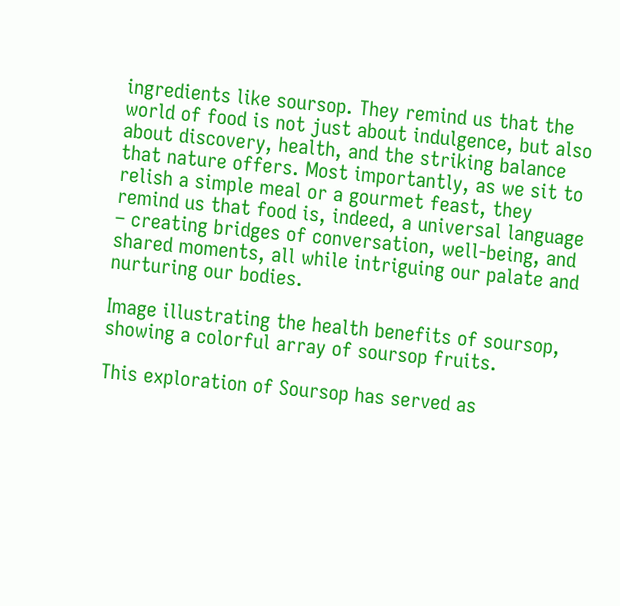ingredients like soursop. They remind us that the world of food is not just about indulgence, but also about discovery, health, and the striking balance that nature offers. Most importantly, as we sit to relish a simple meal or a gourmet feast, they remind us that food is, indeed, a universal language – creating bridges of conversation, well-being, and shared moments, all while intriguing our palate and nurturing our bodies.

Image illustrating the health benefits of soursop, showing a colorful array of soursop fruits.

This exploration of Soursop has served as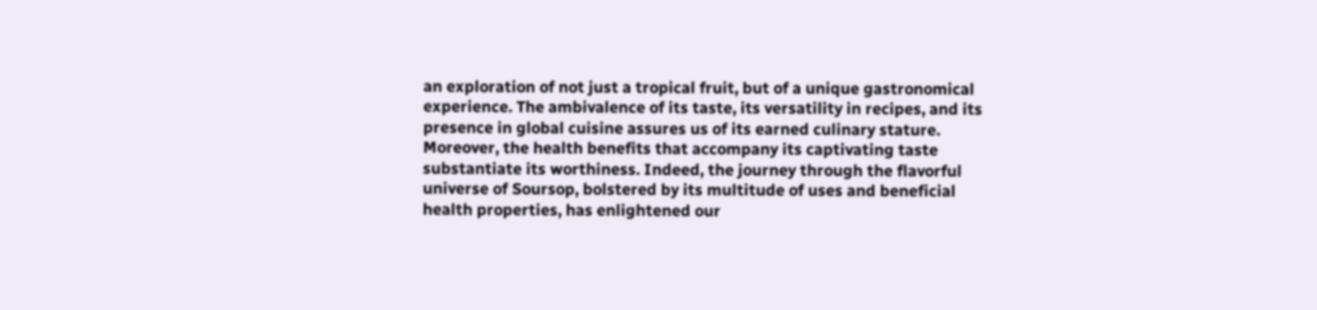an exploration of not just a tropical fruit, but of a unique gastronomical experience. The ambivalence of its taste, its versatility in recipes, and its presence in global cuisine assures us of its earned culinary stature. Moreover, the health benefits that accompany its captivating taste substantiate its worthiness. Indeed, the journey through the flavorful universe of Soursop, bolstered by its multitude of uses and beneficial health properties, has enlightened our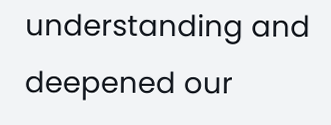understanding and deepened our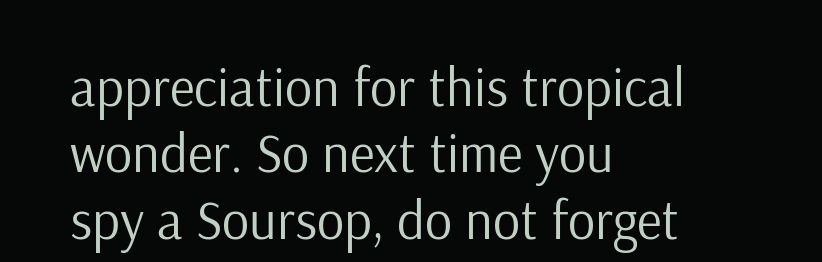appreciation for this tropical wonder. So next time you spy a Soursop, do not forget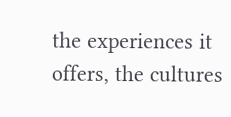the experiences it offers, the cultures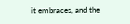it embraces, and the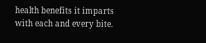health benefits it imparts with each and every bite.